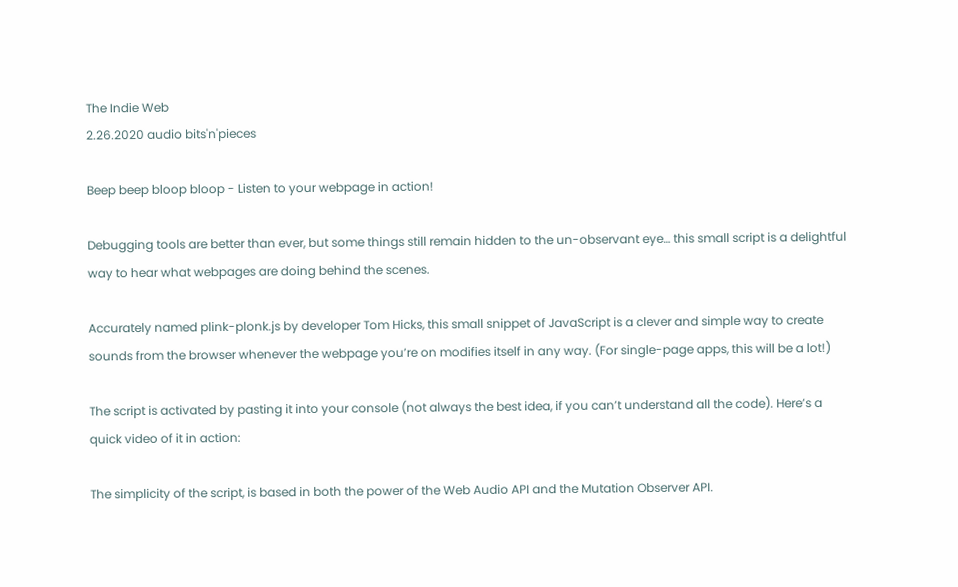The Indie Web
2.26.2020 audio bits'n'pieces

Beep beep bloop bloop - Listen to your webpage in action!

Debugging tools are better than ever, but some things still remain hidden to the un-observant eye… this small script is a delightful way to hear what webpages are doing behind the scenes.

Accurately named plink-plonk.js by developer Tom Hicks, this small snippet of JavaScript is a clever and simple way to create sounds from the browser whenever the webpage you’re on modifies itself in any way. (For single-page apps, this will be a lot!)

The script is activated by pasting it into your console (not always the best idea, if you can’t understand all the code). Here’s a quick video of it in action:

The simplicity of the script, is based in both the power of the Web Audio API and the Mutation Observer API.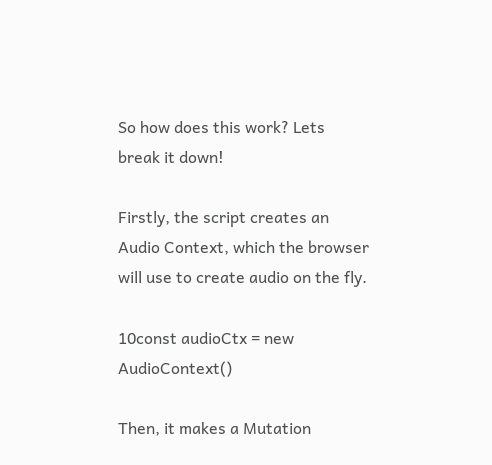So how does this work? Lets break it down!

Firstly, the script creates an Audio Context, which the browser will use to create audio on the fly.

10const audioCtx = new AudioContext()

Then, it makes a Mutation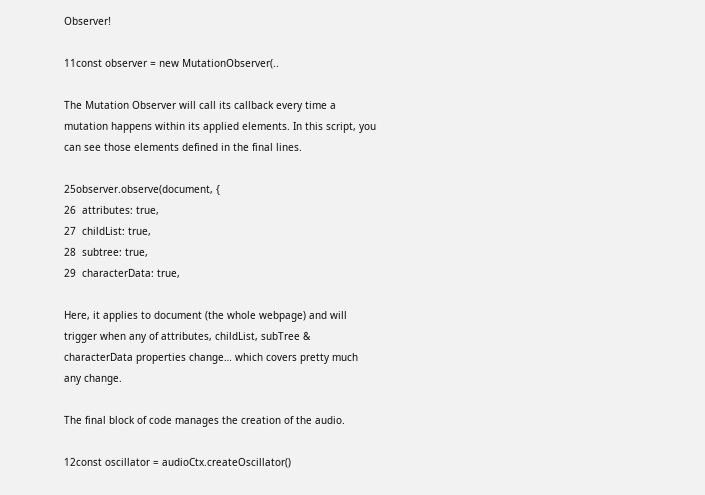Observer!

11const observer = new MutationObserver(..

The Mutation Observer will call its callback every time a mutation happens within its applied elements. In this script, you can see those elements defined in the final lines.

25observer.observe(document, {
26  attributes: true,
27  childList: true,
28  subtree: true,
29  characterData: true,

Here, it applies to document (the whole webpage) and will trigger when any of attributes, childList, subTree & characterData properties change… which covers pretty much any change.

The final block of code manages the creation of the audio.

12const oscillator = audioCtx.createOscillator()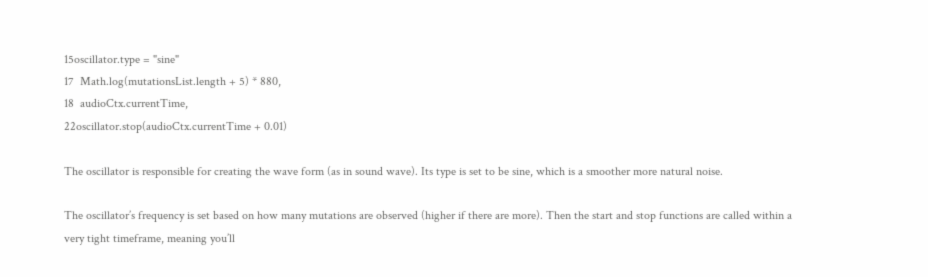15oscillator.type = "sine"
17  Math.log(mutationsList.length + 5) * 880,
18  audioCtx.currentTime,
22oscillator.stop(audioCtx.currentTime + 0.01)

The oscillator is responsible for creating the wave form (as in sound wave). Its type is set to be sine, which is a smoother more natural noise.

The oscillator’s frequency is set based on how many mutations are observed (higher if there are more). Then the start and stop functions are called within a very tight timeframe, meaning you’ll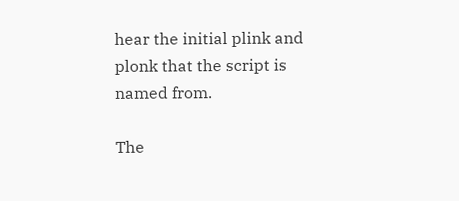hear the initial plink and plonk that the script is named from.

The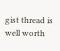gist thread is well worth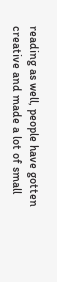reading as well, people have gotten creative and made a lot of small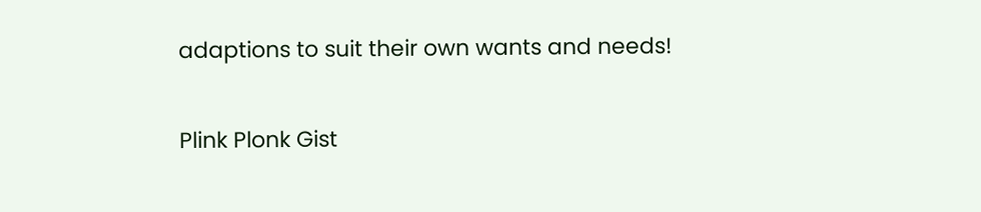adaptions to suit their own wants and needs!

Plink Plonk Gist